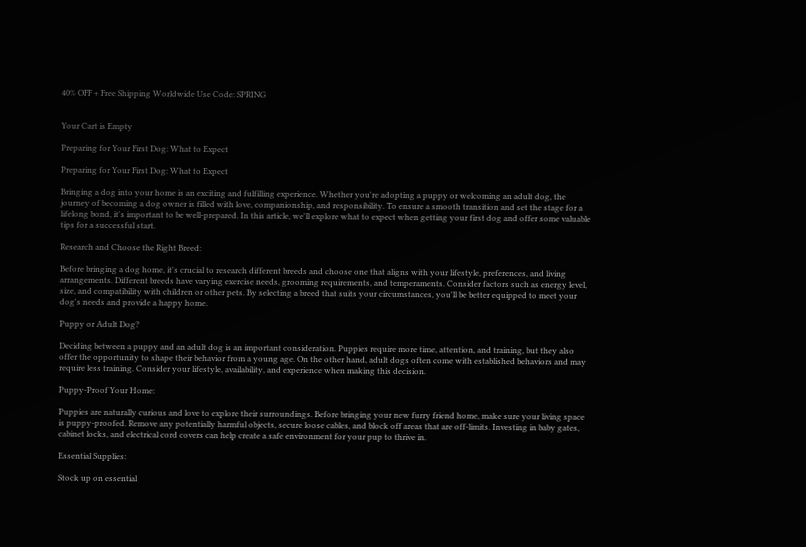40% OFF + Free Shipping Worldwide Use Code: SPRING


Your Cart is Empty

Preparing for Your First Dog: What to Expect

Preparing for Your First Dog: What to Expect

Bringing a dog into your home is an exciting and fulfilling experience. Whether you're adopting a puppy or welcoming an adult dog, the journey of becoming a dog owner is filled with love, companionship, and responsibility. To ensure a smooth transition and set the stage for a lifelong bond, it's important to be well-prepared. In this article, we'll explore what to expect when getting your first dog and offer some valuable tips for a successful start.

Research and Choose the Right Breed:

Before bringing a dog home, it's crucial to research different breeds and choose one that aligns with your lifestyle, preferences, and living arrangements. Different breeds have varying exercise needs, grooming requirements, and temperaments. Consider factors such as energy level, size, and compatibility with children or other pets. By selecting a breed that suits your circumstances, you'll be better equipped to meet your dog's needs and provide a happy home.

Puppy or Adult Dog?

Deciding between a puppy and an adult dog is an important consideration. Puppies require more time, attention, and training, but they also offer the opportunity to shape their behavior from a young age. On the other hand, adult dogs often come with established behaviors and may require less training. Consider your lifestyle, availability, and experience when making this decision.

Puppy-Proof Your Home:

Puppies are naturally curious and love to explore their surroundings. Before bringing your new furry friend home, make sure your living space is puppy-proofed. Remove any potentially harmful objects, secure loose cables, and block off areas that are off-limits. Investing in baby gates, cabinet locks, and electrical cord covers can help create a safe environment for your pup to thrive in.

Essential Supplies:

Stock up on essential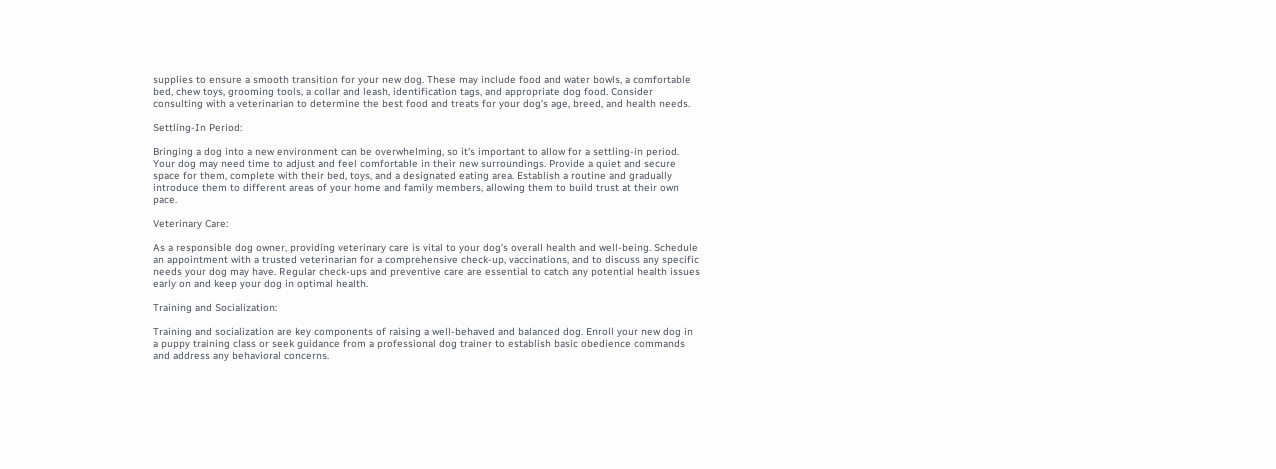supplies to ensure a smooth transition for your new dog. These may include food and water bowls, a comfortable bed, chew toys, grooming tools, a collar and leash, identification tags, and appropriate dog food. Consider consulting with a veterinarian to determine the best food and treats for your dog's age, breed, and health needs.

Settling-In Period:

Bringing a dog into a new environment can be overwhelming, so it's important to allow for a settling-in period. Your dog may need time to adjust and feel comfortable in their new surroundings. Provide a quiet and secure space for them, complete with their bed, toys, and a designated eating area. Establish a routine and gradually introduce them to different areas of your home and family members, allowing them to build trust at their own pace.

Veterinary Care:

As a responsible dog owner, providing veterinary care is vital to your dog's overall health and well-being. Schedule an appointment with a trusted veterinarian for a comprehensive check-up, vaccinations, and to discuss any specific needs your dog may have. Regular check-ups and preventive care are essential to catch any potential health issues early on and keep your dog in optimal health.

Training and Socialization:

Training and socialization are key components of raising a well-behaved and balanced dog. Enroll your new dog in a puppy training class or seek guidance from a professional dog trainer to establish basic obedience commands and address any behavioral concerns.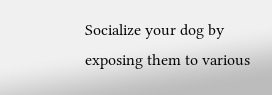Socialize your dog by exposing them to various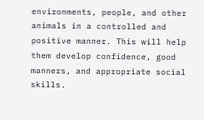environments, people, and other animals in a controlled and positive manner. This will help them develop confidence, good manners, and appropriate social skills.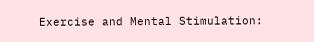Exercise and Mental Stimulation: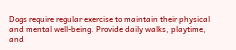Dogs require regular exercise to maintain their physical and mental well-being. Provide daily walks, playtime, and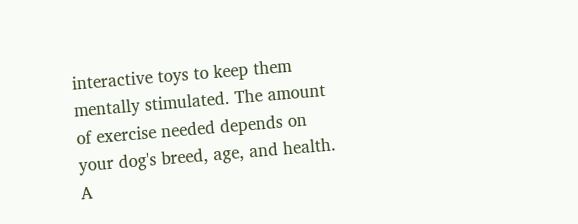interactive toys to keep them mentally stimulated. The amount of exercise needed depends on your dog's breed, age, and health. A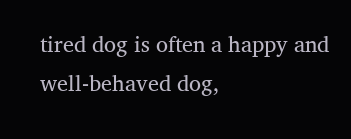tired dog is often a happy and well-behaved dog,